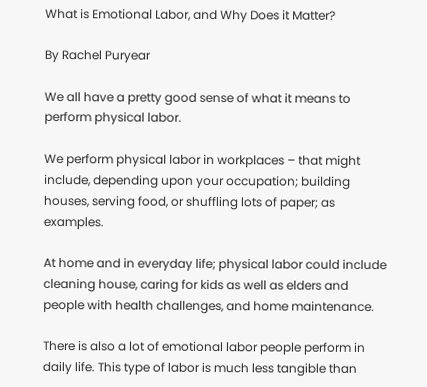What is Emotional Labor, and Why Does it Matter?

By Rachel Puryear

We all have a pretty good sense of what it means to perform physical labor.

We perform physical labor in workplaces – that might include, depending upon your occupation; building houses, serving food, or shuffling lots of paper; as examples.

At home and in everyday life; physical labor could include cleaning house, caring for kids as well as elders and people with health challenges, and home maintenance.

There is also a lot of emotional labor people perform in daily life. This type of labor is much less tangible than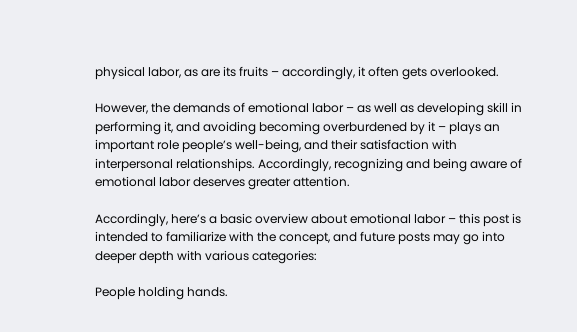physical labor, as are its fruits – accordingly, it often gets overlooked.

However, the demands of emotional labor – as well as developing skill in performing it, and avoiding becoming overburdened by it – plays an important role people’s well-being, and their satisfaction with interpersonal relationships. Accordingly, recognizing and being aware of emotional labor deserves greater attention.

Accordingly, here’s a basic overview about emotional labor – this post is intended to familiarize with the concept, and future posts may go into deeper depth with various categories:

People holding hands.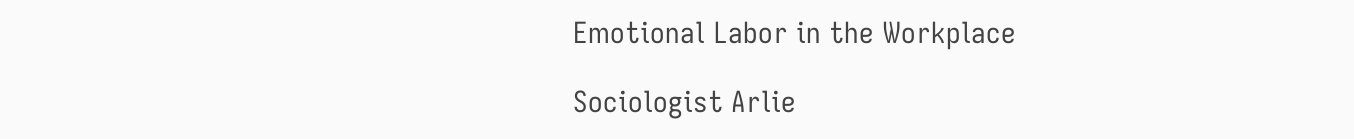Emotional Labor in the Workplace

Sociologist Arlie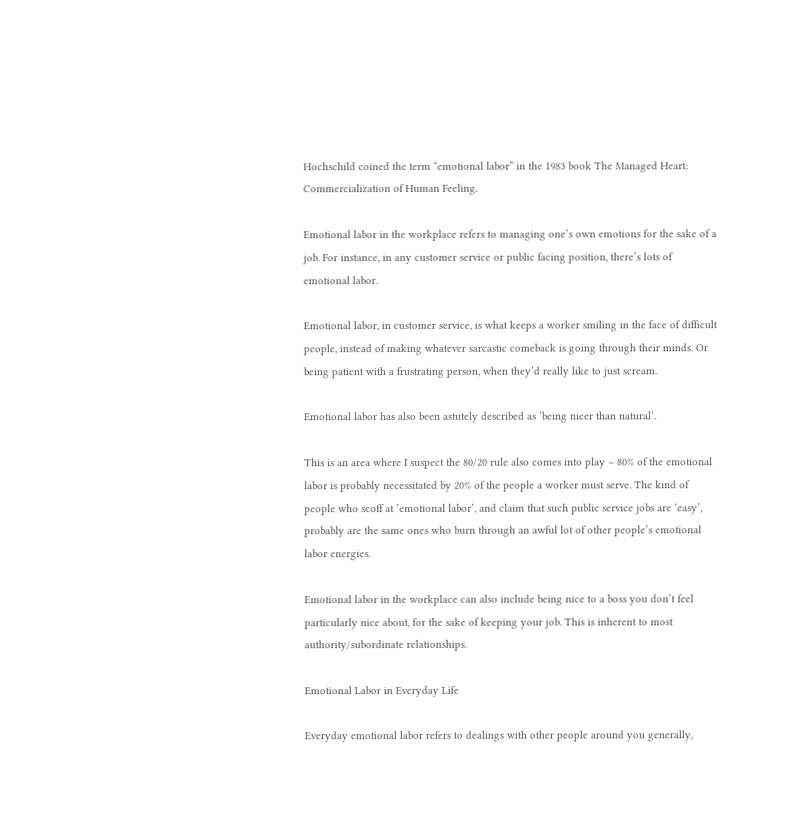Hochschild coined the term “emotional labor” in the 1983 book The Managed Heart: Commercialization of Human Feeling.

Emotional labor in the workplace refers to managing one’s own emotions for the sake of a job. For instance, in any customer service or public facing position, there’s lots of emotional labor.

Emotional labor, in customer service, is what keeps a worker smiling in the face of difficult people, instead of making whatever sarcastic comeback is going through their minds. Or being patient with a frustrating person, when they’d really like to just scream.

Emotional labor has also been astutely described as ‘being nicer than natural’.

This is an area where I suspect the 80/20 rule also comes into play – 80% of the emotional labor is probably necessitated by 20% of the people a worker must serve. The kind of people who scoff at ’emotional labor’, and claim that such public service jobs are ‘easy’, probably are the same ones who burn through an awful lot of other people’s emotional labor energies.

Emotional labor in the workplace can also include being nice to a boss you don’t feel particularly nice about, for the sake of keeping your job. This is inherent to most authority/subordinate relationships.

Emotional Labor in Everyday Life

Everyday emotional labor refers to dealings with other people around you generally,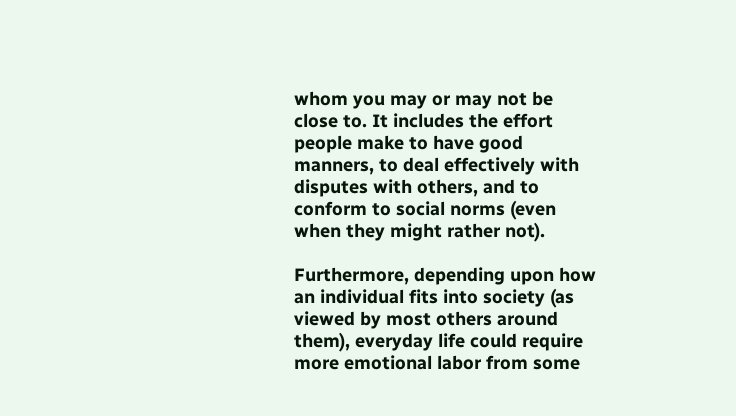whom you may or may not be close to. It includes the effort people make to have good manners, to deal effectively with disputes with others, and to conform to social norms (even when they might rather not).

Furthermore, depending upon how an individual fits into society (as viewed by most others around them), everyday life could require more emotional labor from some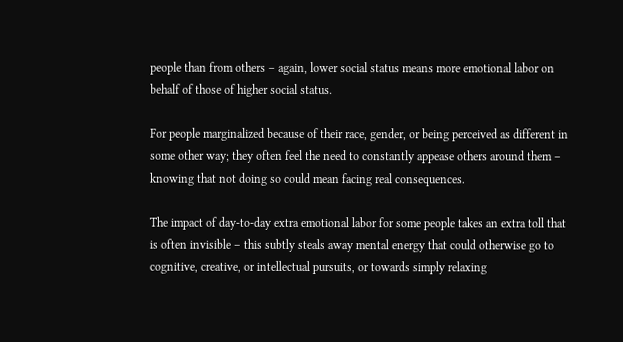people than from others – again, lower social status means more emotional labor on behalf of those of higher social status.

For people marginalized because of their race, gender, or being perceived as different in some other way; they often feel the need to constantly appease others around them – knowing that not doing so could mean facing real consequences.

The impact of day-to-day extra emotional labor for some people takes an extra toll that is often invisible – this subtly steals away mental energy that could otherwise go to cognitive, creative, or intellectual pursuits, or towards simply relaxing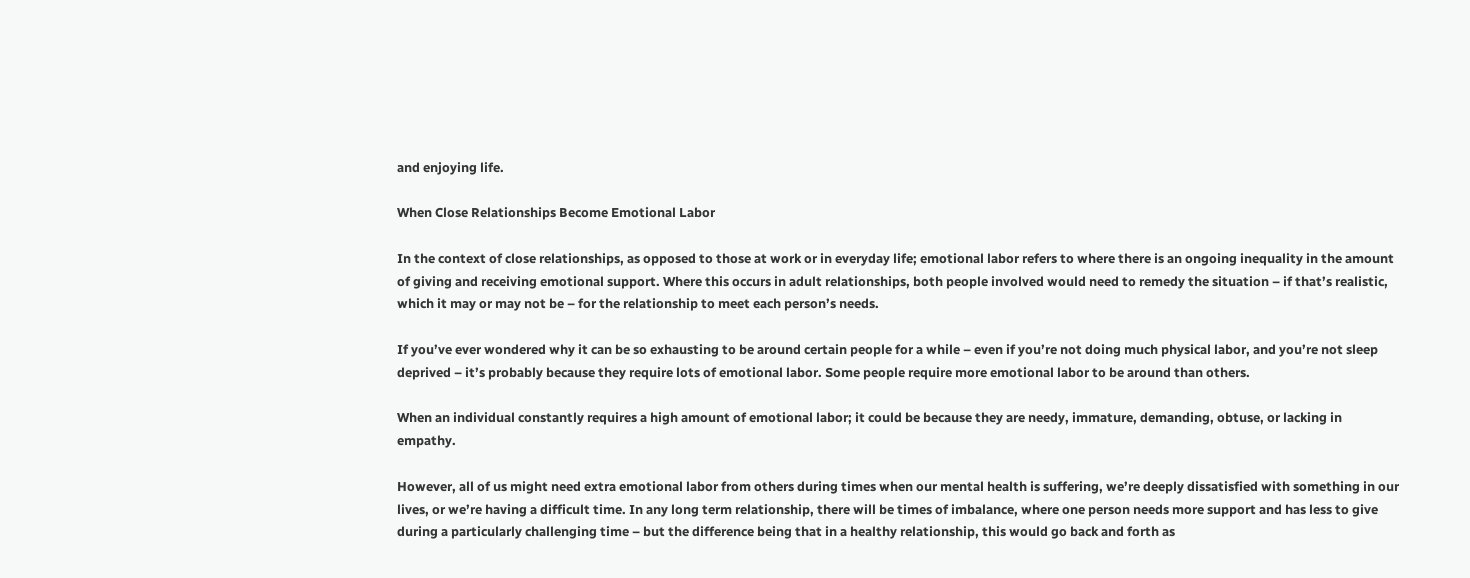and enjoying life.

When Close Relationships Become Emotional Labor

In the context of close relationships, as opposed to those at work or in everyday life; emotional labor refers to where there is an ongoing inequality in the amount of giving and receiving emotional support. Where this occurs in adult relationships, both people involved would need to remedy the situation – if that’s realistic, which it may or may not be – for the relationship to meet each person’s needs.

If you’ve ever wondered why it can be so exhausting to be around certain people for a while – even if you’re not doing much physical labor, and you’re not sleep deprived – it’s probably because they require lots of emotional labor. Some people require more emotional labor to be around than others.

When an individual constantly requires a high amount of emotional labor; it could be because they are needy, immature, demanding, obtuse, or lacking in empathy.

However, all of us might need extra emotional labor from others during times when our mental health is suffering, we’re deeply dissatisfied with something in our lives, or we’re having a difficult time. In any long term relationship, there will be times of imbalance, where one person needs more support and has less to give during a particularly challenging time – but the difference being that in a healthy relationship, this would go back and forth as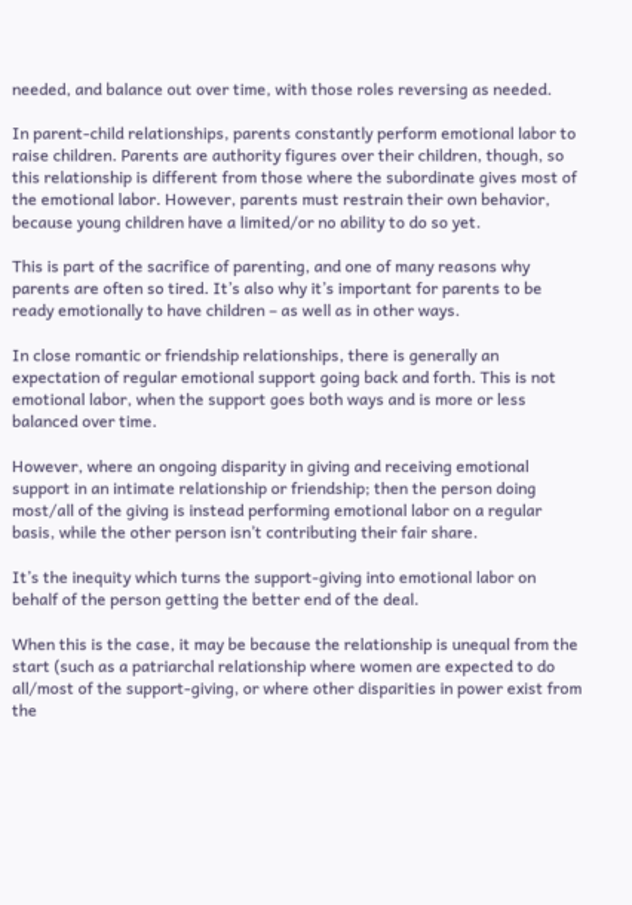needed, and balance out over time, with those roles reversing as needed.

In parent-child relationships, parents constantly perform emotional labor to raise children. Parents are authority figures over their children, though, so this relationship is different from those where the subordinate gives most of the emotional labor. However, parents must restrain their own behavior, because young children have a limited/or no ability to do so yet.

This is part of the sacrifice of parenting, and one of many reasons why parents are often so tired. It’s also why it’s important for parents to be ready emotionally to have children – as well as in other ways.

In close romantic or friendship relationships, there is generally an expectation of regular emotional support going back and forth. This is not emotional labor, when the support goes both ways and is more or less balanced over time.

However, where an ongoing disparity in giving and receiving emotional support in an intimate relationship or friendship; then the person doing most/all of the giving is instead performing emotional labor on a regular basis, while the other person isn’t contributing their fair share.

It’s the inequity which turns the support-giving into emotional labor on behalf of the person getting the better end of the deal.

When this is the case, it may be because the relationship is unequal from the start (such as a patriarchal relationship where women are expected to do all/most of the support-giving, or where other disparities in power exist from the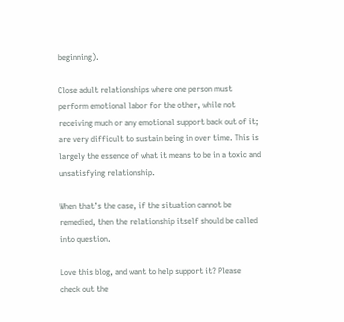beginning).

Close adult relationships where one person must perform emotional labor for the other, while not receiving much or any emotional support back out of it; are very difficult to sustain being in over time. This is largely the essence of what it means to be in a toxic and unsatisfying relationship.

When that’s the case, if the situation cannot be remedied, then the relationship itself should be called into question.

Love this blog, and want to help support it? Please check out the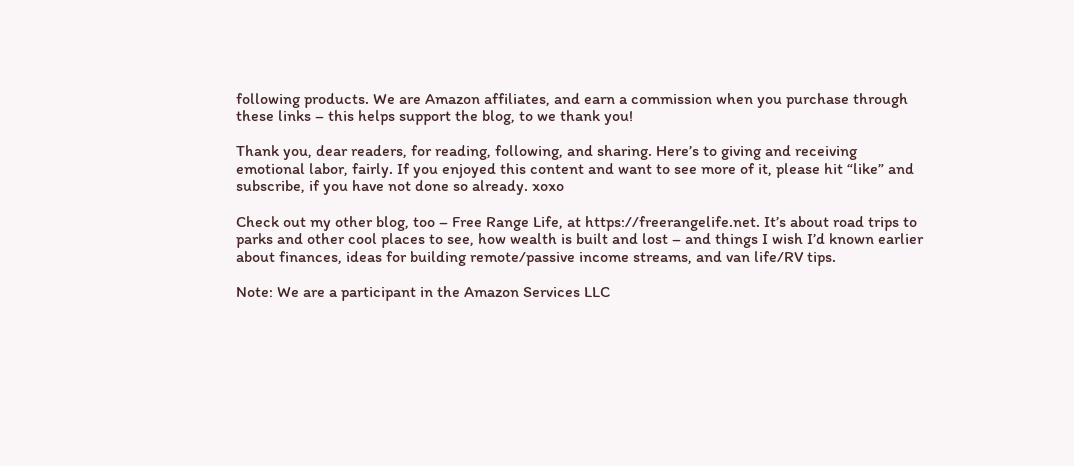following products. We are Amazon affiliates, and earn a commission when you purchase through these links – this helps support the blog, to we thank you!

Thank you, dear readers, for reading, following, and sharing. Here’s to giving and receiving emotional labor, fairly. If you enjoyed this content and want to see more of it, please hit “like” and subscribe, if you have not done so already. xoxo

Check out my other blog, too – Free Range Life, at https://freerangelife.net. It’s about road trips to parks and other cool places to see, how wealth is built and lost – and things I wish I’d known earlier about finances, ideas for building remote/passive income streams, and van life/RV tips.

Note: We are a participant in the Amazon Services LLC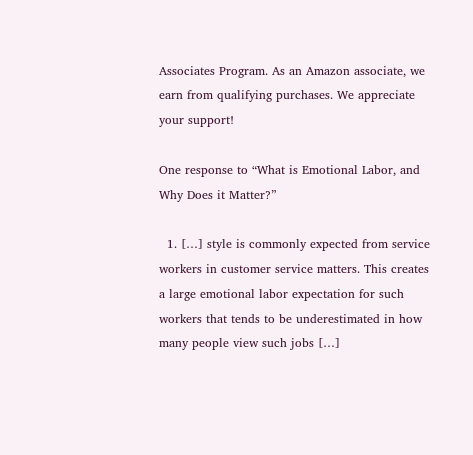Associates Program. As an Amazon associate, we earn from qualifying purchases. We appreciate your support!

One response to “What is Emotional Labor, and Why Does it Matter?”

  1. […] style is commonly expected from service workers in customer service matters. This creates a large emotional labor expectation for such workers that tends to be underestimated in how many people view such jobs […]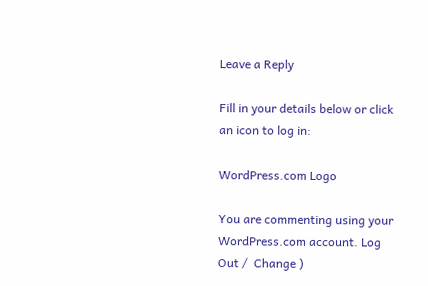Leave a Reply

Fill in your details below or click an icon to log in:

WordPress.com Logo

You are commenting using your WordPress.com account. Log Out /  Change )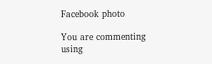Facebook photo

You are commenting using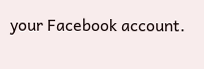your Facebook account.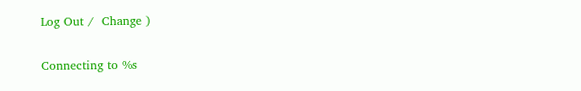Log Out /  Change )

Connecting to %s